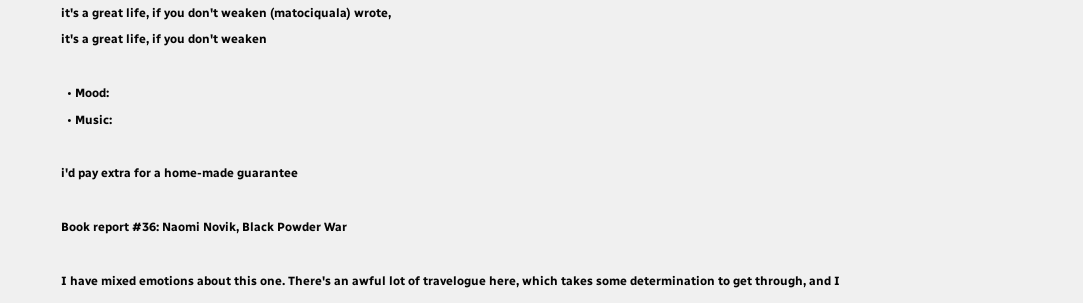it's a great life, if you don't weaken (matociquala) wrote,
it's a great life, if you don't weaken

  • Mood:
  • Music:

i'd pay extra for a home-made guarantee

Book report #36: Naomi Novik, Black Powder War

I have mixed emotions about this one. There's an awful lot of travelogue here, which takes some determination to get through, and I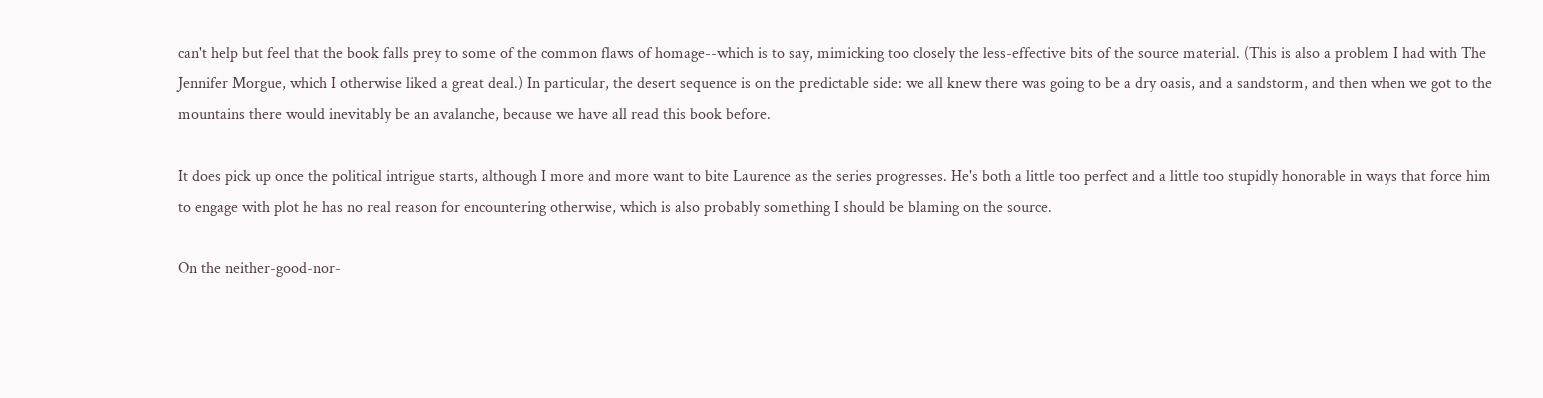can't help but feel that the book falls prey to some of the common flaws of homage--which is to say, mimicking too closely the less-effective bits of the source material. (This is also a problem I had with The Jennifer Morgue, which I otherwise liked a great deal.) In particular, the desert sequence is on the predictable side: we all knew there was going to be a dry oasis, and a sandstorm, and then when we got to the mountains there would inevitably be an avalanche, because we have all read this book before.

It does pick up once the political intrigue starts, although I more and more want to bite Laurence as the series progresses. He's both a little too perfect and a little too stupidly honorable in ways that force him to engage with plot he has no real reason for encountering otherwise, which is also probably something I should be blaming on the source.

On the neither-good-nor-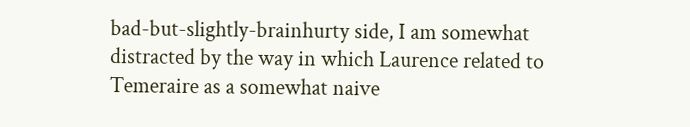bad-but-slightly-brainhurty side, I am somewhat distracted by the way in which Laurence related to Temeraire as a somewhat naive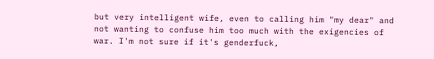but very intelligent wife, even to calling him "my dear" and not wanting to confuse him too much with the exigencies of war. I'm not sure if it's genderfuck,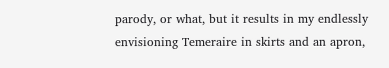parody, or what, but it results in my endlessly envisioning Temeraire in skirts and an apron,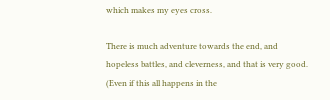which makes my eyes cross.

There is much adventure towards the end, and hopeless battles, and cleverness, and that is very good. (Even if this all happens in the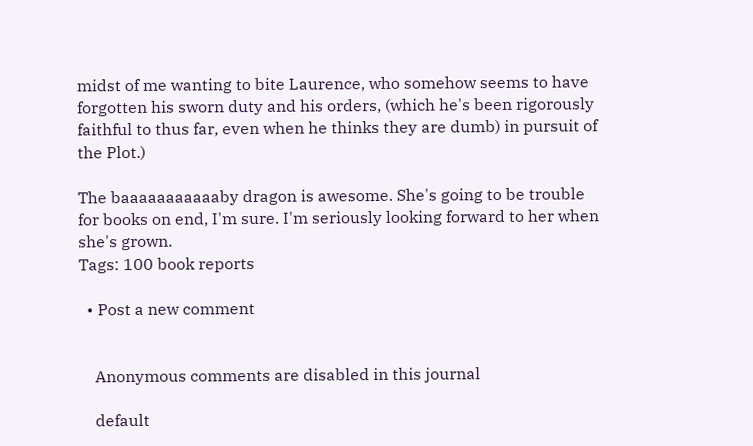midst of me wanting to bite Laurence, who somehow seems to have forgotten his sworn duty and his orders, (which he's been rigorously faithful to thus far, even when he thinks they are dumb) in pursuit of the Plot.)

The baaaaaaaaaaaby dragon is awesome. She's going to be trouble for books on end, I'm sure. I'm seriously looking forward to her when she's grown.
Tags: 100 book reports

  • Post a new comment


    Anonymous comments are disabled in this journal

    default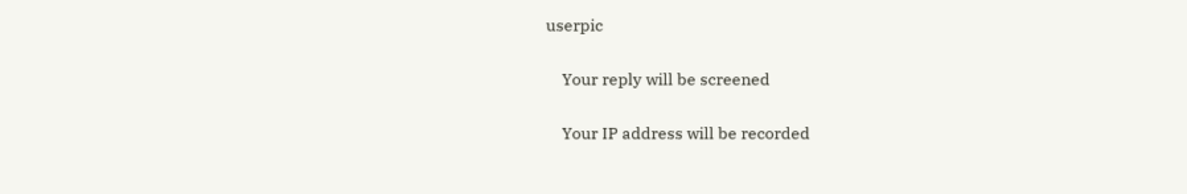userpic

    Your reply will be screened

    Your IP address will be recorded